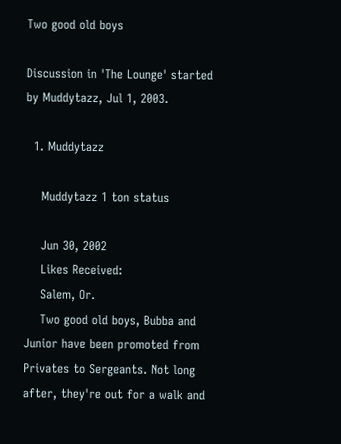Two good old boys

Discussion in 'The Lounge' started by Muddytazz, Jul 1, 2003.

  1. Muddytazz

    Muddytazz 1 ton status

    Jun 30, 2002
    Likes Received:
    Salem, Or.
    Two good old boys, Bubba and Junior have been promoted from Privates to Sergeants. Not long after, they're out for a walk and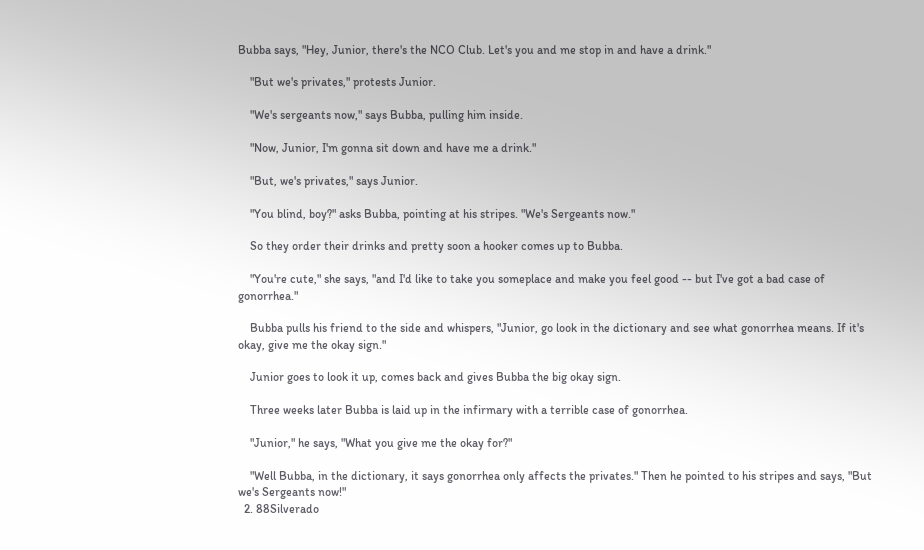Bubba says, "Hey, Junior, there's the NCO Club. Let's you and me stop in and have a drink."

    "But we's privates," protests Junior.

    "We's sergeants now," says Bubba, pulling him inside.

    "Now, Junior, I'm gonna sit down and have me a drink."

    "But, we's privates," says Junior.

    "You blind, boy?" asks Bubba, pointing at his stripes. "We's Sergeants now."

    So they order their drinks and pretty soon a hooker comes up to Bubba.

    "You're cute," she says, "and I'd like to take you someplace and make you feel good -- but I've got a bad case of gonorrhea."

    Bubba pulls his friend to the side and whispers, "Junior, go look in the dictionary and see what gonorrhea means. If it's okay, give me the okay sign."

    Junior goes to look it up, comes back and gives Bubba the big okay sign.

    Three weeks later Bubba is laid up in the infirmary with a terrible case of gonorrhea.

    "Junior," he says, "What you give me the okay for?"

    "Well Bubba, in the dictionary, it says gonorrhea only affects the privates." Then he pointed to his stripes and says, "But we's Sergeants now!"
  2. 88Silverado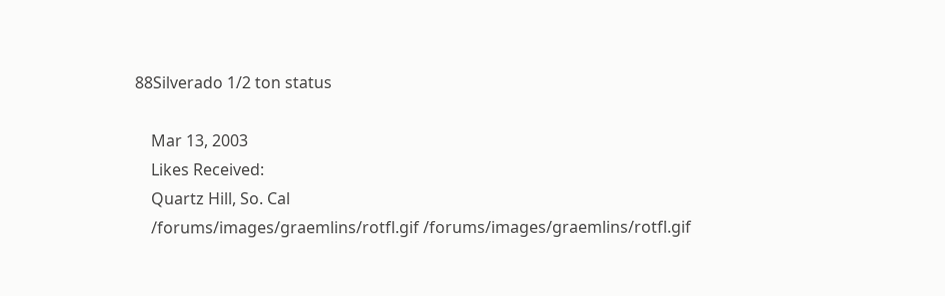88Silverado 1/2 ton status

    Mar 13, 2003
    Likes Received:
    Quartz Hill, So. Cal
    /forums/images/graemlins/rotfl.gif /forums/images/graemlins/rotfl.gif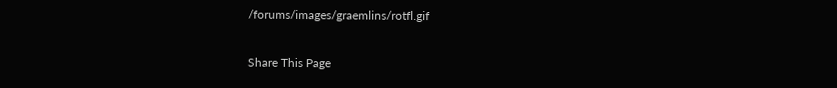/forums/images/graemlins/rotfl.gif

Share This Page